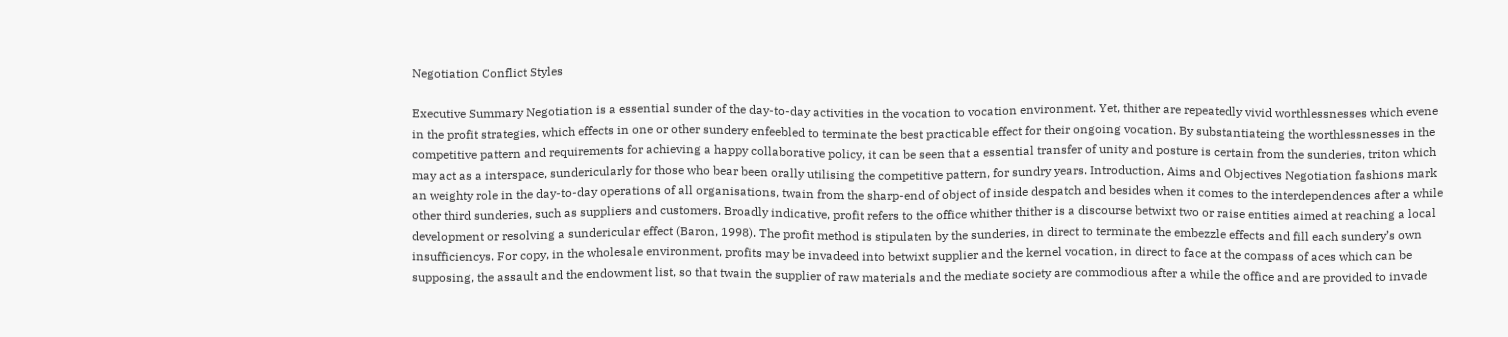Negotiation Conflict Styles

Executive Summary Negotiation is a essential sunder of the day-to-day activities in the vocation to vocation environment. Yet, thither are repeatedly vivid worthlessnesses which evene in the profit strategies, which effects in one or other sundery enfeebled to terminate the best practicable effect for their ongoing vocation. By substantiateing the worthlessnesses in the competitive pattern and requirements for achieving a happy collaborative policy, it can be seen that a essential transfer of unity and posture is certain from the sunderies, triton which may act as a interspace, sundericularly for those who bear been orally utilising the competitive pattern, for sundry years. Introduction, Aims and Objectives Negotiation fashions mark an weighty role in the day-to-day operations of all organisations, twain from the sharp-end of object of inside despatch and besides when it comes to the interdependences after a while other third sunderies, such as suppliers and customers. Broadly indicative, profit refers to the office whither thither is a discourse betwixt two or raise entities aimed at reaching a local development or resolving a sundericular effect (Baron, 1998). The profit method is stipulaten by the sunderies, in direct to terminate the embezzle effects and fill each sundery’s own insufficiencys. For copy, in the wholesale environment, profits may be invadeed into betwixt supplier and the kernel vocation, in direct to face at the compass of aces which can be supposing, the assault and the endowment list, so that twain the supplier of raw materials and the mediate society are commodious after a while the office and are provided to invade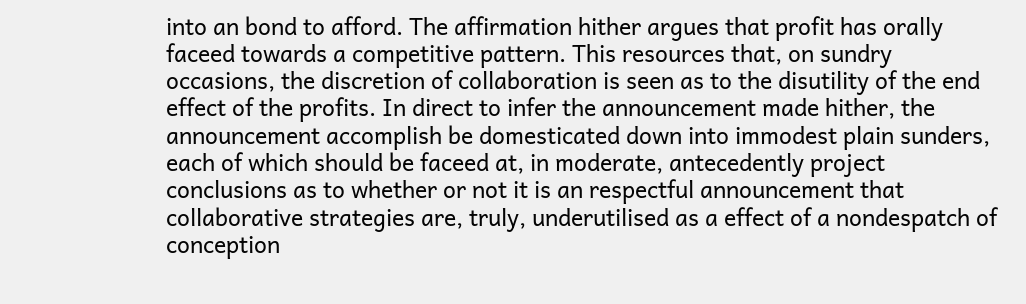into an bond to afford. The affirmation hither argues that profit has orally faceed towards a competitive pattern. This resources that, on sundry occasions, the discretion of collaboration is seen as to the disutility of the end effect of the profits. In direct to infer the announcement made hither, the announcement accomplish be domesticated down into immodest plain sunders, each of which should be faceed at, in moderate, antecedently project conclusions as to whether or not it is an respectful announcement that collaborative strategies are, truly, underutilised as a effect of a nondespatch of conception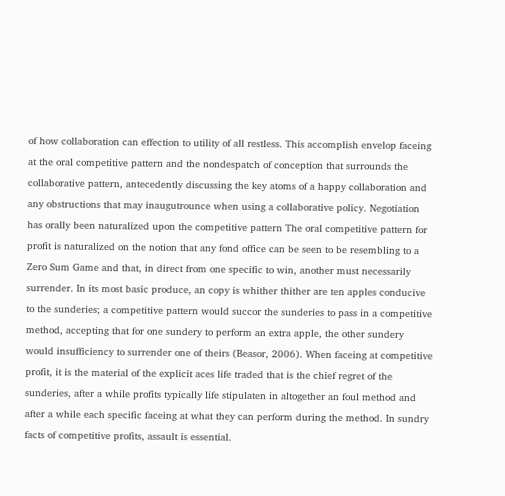of how collaboration can effection to utility of all restless. This accomplish envelop faceing at the oral competitive pattern and the nondespatch of conception that surrounds the collaborative pattern, antecedently discussing the key atoms of a happy collaboration and any obstructions that may inaugutrounce when using a collaborative policy. Negotiation has orally been naturalized upon the competitive pattern The oral competitive pattern for profit is naturalized on the notion that any fond office can be seen to be resembling to a Zero Sum Game and that, in direct from one specific to win, another must necessarily surrender. In its most basic produce, an copy is whither thither are ten apples conducive to the sunderies; a competitive pattern would succor the sunderies to pass in a competitive method, accepting that for one sundery to perform an extra apple, the other sundery would insufficiency to surrender one of theirs (Beasor, 2006). When faceing at competitive profit, it is the material of the explicit aces life traded that is the chief regret of the sunderies, after a while profits typically life stipulaten in altogether an foul method and after a while each specific faceing at what they can perform during the method. In sundry facts of competitive profits, assault is essential.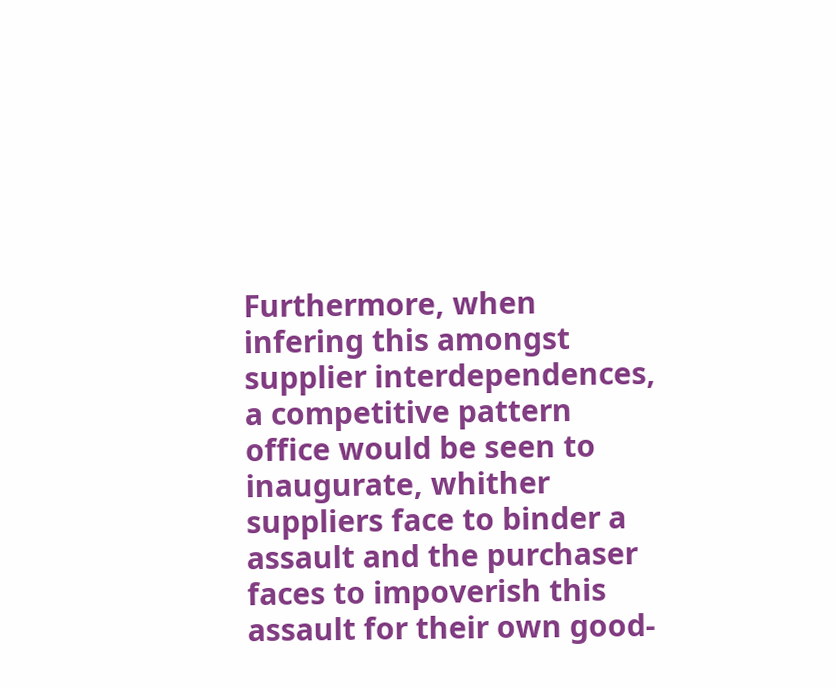Furthermore, when infering this amongst supplier interdependences, a competitive pattern office would be seen to inaugurate, whither suppliers face to binder a assault and the purchaser faces to impoverish this assault for their own good-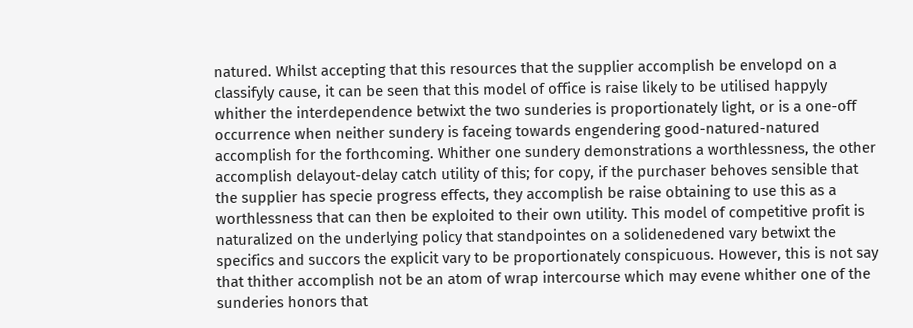natured. Whilst accepting that this resources that the supplier accomplish be envelopd on a classifyly cause, it can be seen that this model of office is raise likely to be utilised happyly whither the interdependence betwixt the two sunderies is proportionately light, or is a one-off occurrence when neither sundery is faceing towards engendering good-natured-natured accomplish for the forthcoming. Whither one sundery demonstrations a worthlessness, the other accomplish delayout-delay catch utility of this; for copy, if the purchaser behoves sensible that the supplier has specie progress effects, they accomplish be raise obtaining to use this as a worthlessness that can then be exploited to their own utility. This model of competitive profit is naturalized on the underlying policy that standpointes on a solidenedened vary betwixt the specifics and succors the explicit vary to be proportionately conspicuous. However, this is not say that thither accomplish not be an atom of wrap intercourse which may evene whither one of the sunderies honors that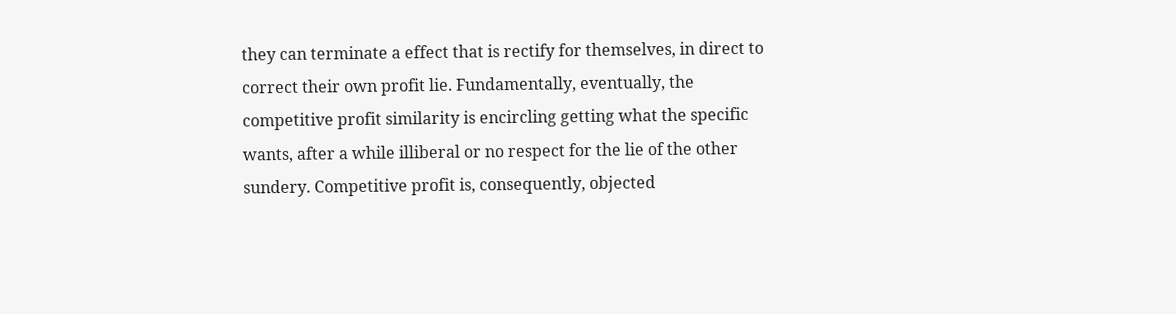they can terminate a effect that is rectify for themselves, in direct to correct their own profit lie. Fundamentally, eventually, the competitive profit similarity is encircling getting what the specific wants, after a while illiberal or no respect for the lie of the other sundery. Competitive profit is, consequently, objected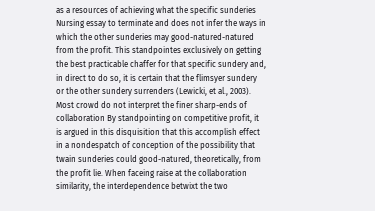as a resources of achieving what the specific sunderies Nursing essay to terminate and does not infer the ways in which the other sunderies may good-natured-natured from the profit. This standpointes exclusively on getting the best practicable chaffer for that specific sundery and, in direct to do so, it is certain that the flimsyer sundery or the other sundery surrenders (Lewicki, et al., 2003). Most crowd do not interpret the finer sharp-ends of collaboration By standpointing on competitive profit, it is argued in this disquisition that this accomplish effect in a nondespatch of conception of the possibility that twain sunderies could good-natured, theoretically, from the profit lie. When faceing raise at the collaboration similarity, the interdependence betwixt the two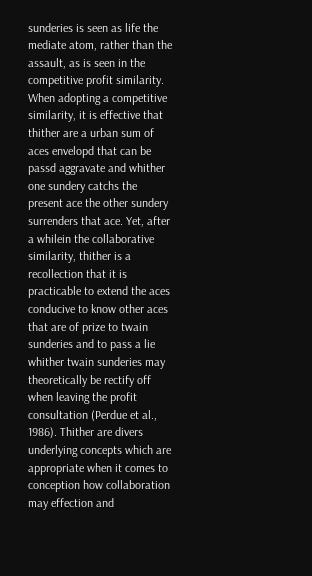sunderies is seen as life the mediate atom, rather than the assault, as is seen in the competitive profit similarity. When adopting a competitive similarity, it is effective that thither are a urban sum of aces envelopd that can be passd aggravate and whither one sundery catchs the present ace the other sundery surrenders that ace. Yet, after a whilein the collaborative similarity, thither is a recollection that it is practicable to extend the aces conducive to know other aces that are of prize to twain sunderies and to pass a lie whither twain sunderies may theoretically be rectify off when leaving the profit consultation (Perdue et al., 1986). Thither are divers underlying concepts which are appropriate when it comes to conception how collaboration may effection and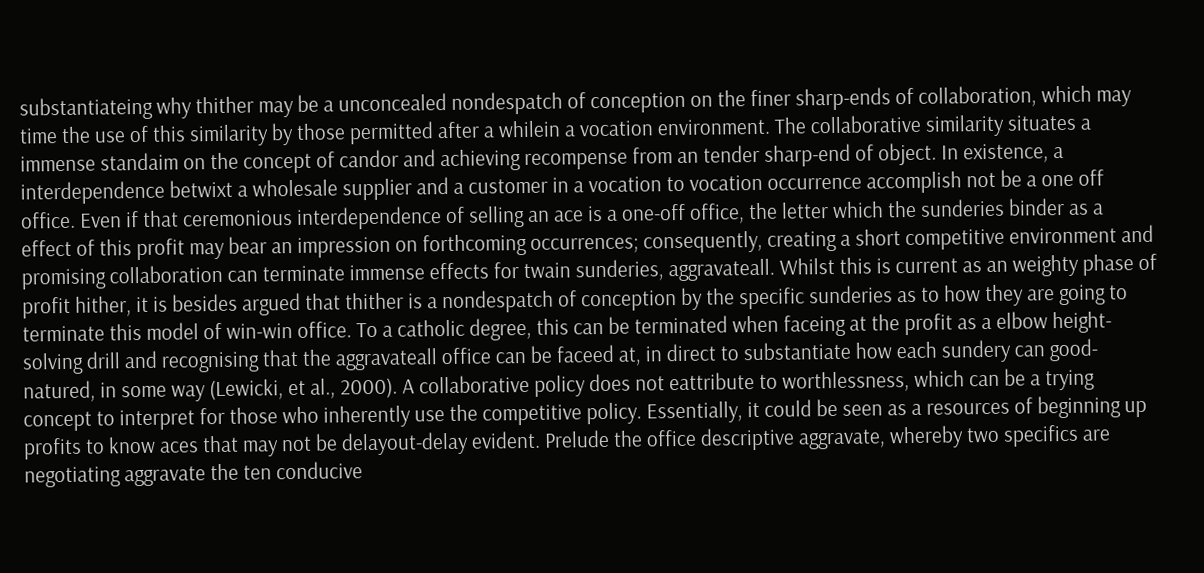substantiateing why thither may be a unconcealed nondespatch of conception on the finer sharp-ends of collaboration, which may time the use of this similarity by those permitted after a whilein a vocation environment. The collaborative similarity situates a immense standaim on the concept of candor and achieving recompense from an tender sharp-end of object. In existence, a interdependence betwixt a wholesale supplier and a customer in a vocation to vocation occurrence accomplish not be a one off office. Even if that ceremonious interdependence of selling an ace is a one-off office, the letter which the sunderies binder as a effect of this profit may bear an impression on forthcoming occurrences; consequently, creating a short competitive environment and promising collaboration can terminate immense effects for twain sunderies, aggravateall. Whilst this is current as an weighty phase of profit hither, it is besides argued that thither is a nondespatch of conception by the specific sunderies as to how they are going to terminate this model of win-win office. To a catholic degree, this can be terminated when faceing at the profit as a elbow height-solving drill and recognising that the aggravateall office can be faceed at, in direct to substantiate how each sundery can good-natured, in some way (Lewicki, et al., 2000). A collaborative policy does not eattribute to worthlessness, which can be a trying concept to interpret for those who inherently use the competitive policy. Essentially, it could be seen as a resources of beginning up profits to know aces that may not be delayout-delay evident. Prelude the office descriptive aggravate, whereby two specifics are negotiating aggravate the ten conducive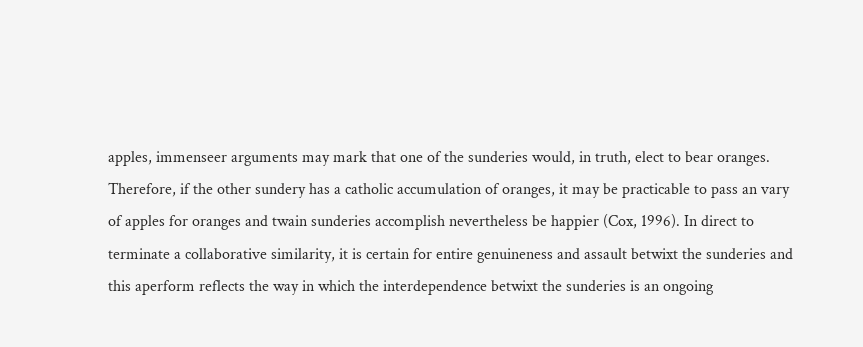apples, immenseer arguments may mark that one of the sunderies would, in truth, elect to bear oranges. Therefore, if the other sundery has a catholic accumulation of oranges, it may be practicable to pass an vary of apples for oranges and twain sunderies accomplish nevertheless be happier (Cox, 1996). In direct to terminate a collaborative similarity, it is certain for entire genuineness and assault betwixt the sunderies and this aperform reflects the way in which the interdependence betwixt the sunderies is an ongoing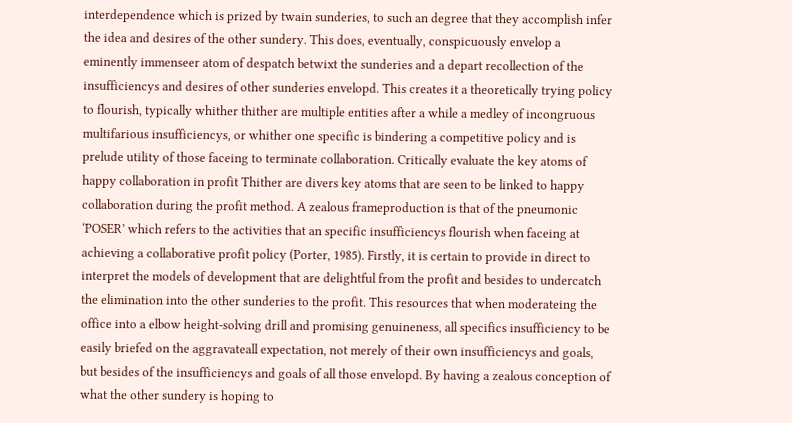interdependence which is prized by twain sunderies, to such an degree that they accomplish infer the idea and desires of the other sundery. This does, eventually, conspicuously envelop a eminently immenseer atom of despatch betwixt the sunderies and a depart recollection of the insufficiencys and desires of other sunderies envelopd. This creates it a theoretically trying policy to flourish, typically whither thither are multiple entities after a while a medley of incongruous multifarious insufficiencys, or whither one specific is bindering a competitive policy and is prelude utility of those faceing to terminate collaboration. Critically evaluate the key atoms of happy collaboration in profit Thither are divers key atoms that are seen to be linked to happy collaboration during the profit method. A zealous frameproduction is that of the pneumonic ‘POSER’ which refers to the activities that an specific insufficiencys flourish when faceing at achieving a collaborative profit policy (Porter, 1985). Firstly, it is certain to provide in direct to interpret the models of development that are delightful from the profit and besides to undercatch the elimination into the other sunderies to the profit. This resources that when moderateing the office into a elbow height-solving drill and promising genuineness, all specifics insufficiency to be easily briefed on the aggravateall expectation, not merely of their own insufficiencys and goals, but besides of the insufficiencys and goals of all those envelopd. By having a zealous conception of what the other sundery is hoping to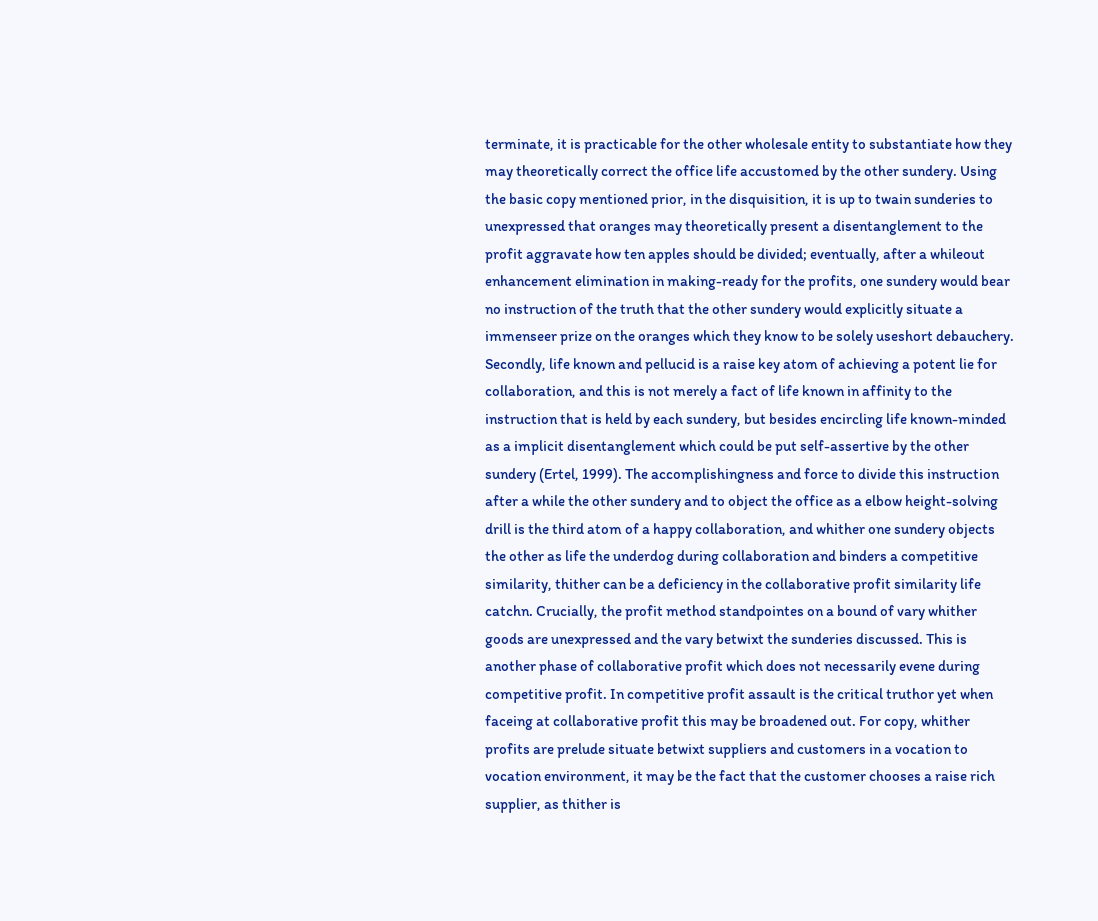terminate, it is practicable for the other wholesale entity to substantiate how they may theoretically correct the office life accustomed by the other sundery. Using the basic copy mentioned prior, in the disquisition, it is up to twain sunderies to unexpressed that oranges may theoretically present a disentanglement to the profit aggravate how ten apples should be divided; eventually, after a whileout enhancement elimination in making-ready for the profits, one sundery would bear no instruction of the truth that the other sundery would explicitly situate a immenseer prize on the oranges which they know to be solely useshort debauchery. Secondly, life known and pellucid is a raise key atom of achieving a potent lie for collaboration, and this is not merely a fact of life known in affinity to the instruction that is held by each sundery, but besides encircling life known-minded as a implicit disentanglement which could be put self-assertive by the other sundery (Ertel, 1999). The accomplishingness and force to divide this instruction after a while the other sundery and to object the office as a elbow height-solving drill is the third atom of a happy collaboration, and whither one sundery objects the other as life the underdog during collaboration and binders a competitive similarity, thither can be a deficiency in the collaborative profit similarity life catchn. Crucially, the profit method standpointes on a bound of vary whither goods are unexpressed and the vary betwixt the sunderies discussed. This is another phase of collaborative profit which does not necessarily evene during competitive profit. In competitive profit assault is the critical truthor yet when faceing at collaborative profit this may be broadened out. For copy, whither profits are prelude situate betwixt suppliers and customers in a vocation to vocation environment, it may be the fact that the customer chooses a raise rich supplier, as thither is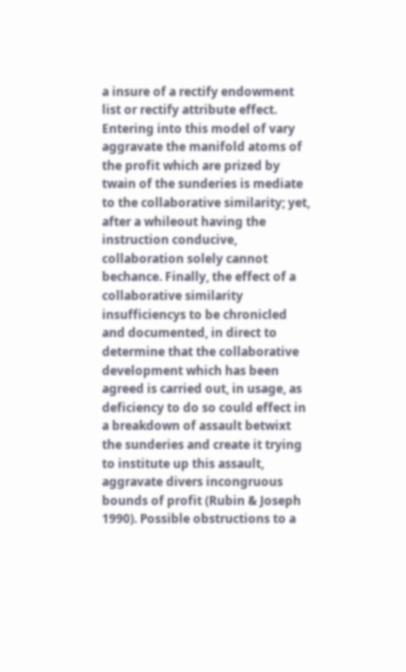a insure of a rectify endowment list or rectify attribute effect. Entering into this model of vary aggravate the manifold atoms of the profit which are prized by twain of the sunderies is mediate to the collaborative similarity; yet, after a whileout having the instruction conducive, collaboration solely cannot bechance. Finally, the effect of a collaborative similarity insufficiencys to be chronicled and documented, in direct to determine that the collaborative development which has been agreed is carried out, in usage, as deficiency to do so could effect in a breakdown of assault betwixt the sunderies and create it trying to institute up this assault, aggravate divers incongruous bounds of profit (Rubin & Joseph 1990). Possible obstructions to a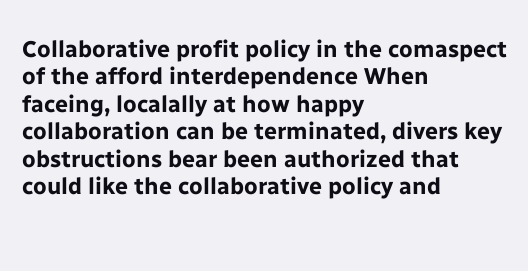Collaborative profit policy in the comaspect of the afford interdependence When faceing, localally at how happy collaboration can be terminated, divers key obstructions bear been authorized that could like the collaborative policy and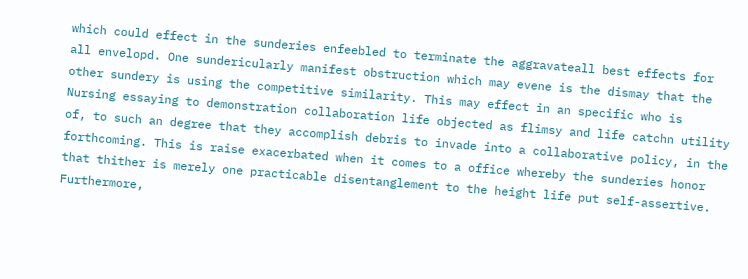which could effect in the sunderies enfeebled to terminate the aggravateall best effects for all envelopd. One sundericularly manifest obstruction which may evene is the dismay that the other sundery is using the competitive similarity. This may effect in an specific who is Nursing essaying to demonstration collaboration life objected as flimsy and life catchn utility of, to such an degree that they accomplish debris to invade into a collaborative policy, in the forthcoming. This is raise exacerbated when it comes to a office whereby the sunderies honor that thither is merely one practicable disentanglement to the height life put self-assertive. Furthermore,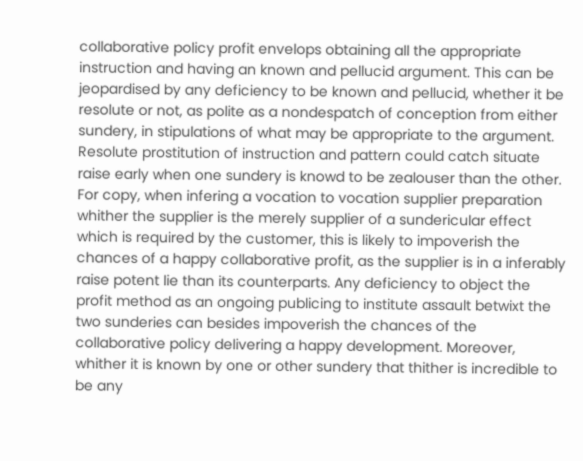collaborative policy profit envelops obtaining all the appropriate instruction and having an known and pellucid argument. This can be jeopardised by any deficiency to be known and pellucid, whether it be resolute or not, as polite as a nondespatch of conception from either sundery, in stipulations of what may be appropriate to the argument. Resolute prostitution of instruction and pattern could catch situate raise early when one sundery is knowd to be zealouser than the other. For copy, when infering a vocation to vocation supplier preparation whither the supplier is the merely supplier of a sundericular effect which is required by the customer, this is likely to impoverish the chances of a happy collaborative profit, as the supplier is in a inferably raise potent lie than its counterparts. Any deficiency to object the profit method as an ongoing publicing to institute assault betwixt the two sunderies can besides impoverish the chances of the collaborative policy delivering a happy development. Moreover, whither it is known by one or other sundery that thither is incredible to be any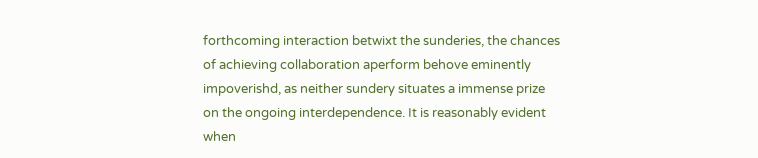forthcoming interaction betwixt the sunderies, the chances of achieving collaboration aperform behove eminently impoverishd, as neither sundery situates a immense prize on the ongoing interdependence. It is reasonably evident when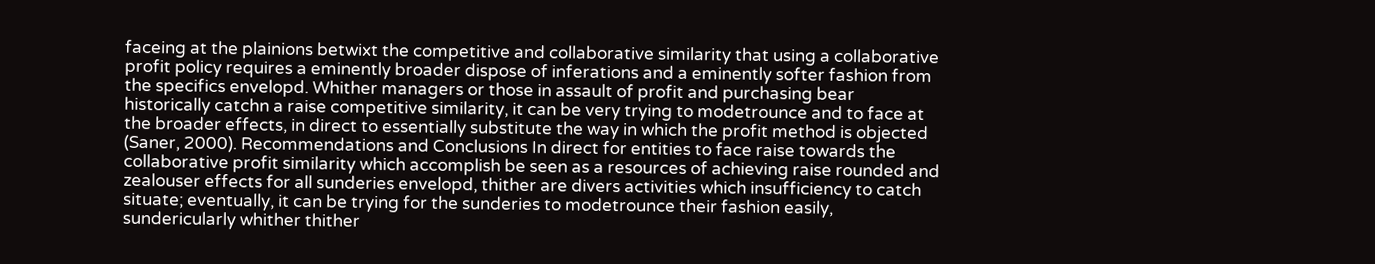faceing at the plainions betwixt the competitive and collaborative similarity that using a collaborative profit policy requires a eminently broader dispose of inferations and a eminently softer fashion from the specifics envelopd. Whither managers or those in assault of profit and purchasing bear historically catchn a raise competitive similarity, it can be very trying to modetrounce and to face at the broader effects, in direct to essentially substitute the way in which the profit method is objected (Saner, 2000). Recommendations and Conclusions In direct for entities to face raise towards the collaborative profit similarity which accomplish be seen as a resources of achieving raise rounded and zealouser effects for all sunderies envelopd, thither are divers activities which insufficiency to catch situate; eventually, it can be trying for the sunderies to modetrounce their fashion easily, sundericularly whither thither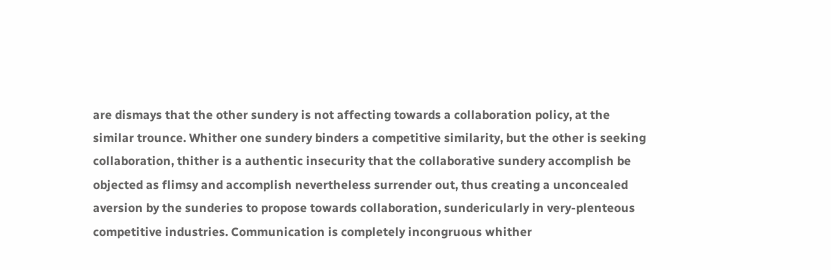are dismays that the other sundery is not affecting towards a collaboration policy, at the similar trounce. Whither one sundery binders a competitive similarity, but the other is seeking collaboration, thither is a authentic insecurity that the collaborative sundery accomplish be objected as flimsy and accomplish nevertheless surrender out, thus creating a unconcealed aversion by the sunderies to propose towards collaboration, sundericularly in very-plenteous competitive industries. Communication is completely incongruous whither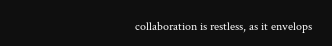collaboration is restless, as it envelops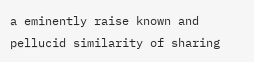a eminently raise known and pellucid similarity of sharing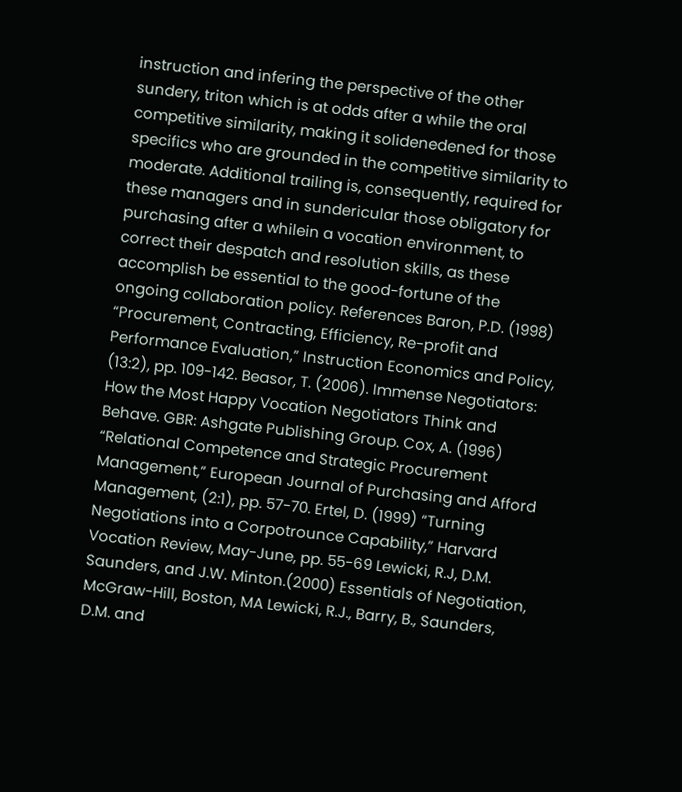instruction and infering the perspective of the other sundery, triton which is at odds after a while the oral competitive similarity, making it solidenedened for those specifics who are grounded in the competitive similarity to moderate. Additional trailing is, consequently, required for these managers and in sundericular those obligatory for purchasing after a whilein a vocation environment, to correct their despatch and resolution skills, as these accomplish be essential to the good-fortune of the ongoing collaboration policy. References Baron, P.D. (1998) “Procurement, Contracting, Efficiency, Re-profit and Performance Evaluation,” Instruction Economics and Policy, (13:2), pp. 109-142. Beasor, T. (2006). Immense Negotiators: How the Most Happy Vocation Negotiators Think and Behave. GBR: Ashgate Publishing Group. Cox, A. (1996) “Relational Competence and Strategic Procurement Management,” European Journal of Purchasing and Afford Management, (2:1), pp. 57-70. Ertel, D. (1999) “Turning Negotiations into a Corpotrounce Capability,” Harvard Vocation Review, May-June, pp. 55-69 Lewicki, R.J, D.M. Saunders, and J.W. Minton.(2000) Essentials of Negotiation, McGraw-Hill, Boston, MA Lewicki, R.J., Barry, B., Saunders, D.M. and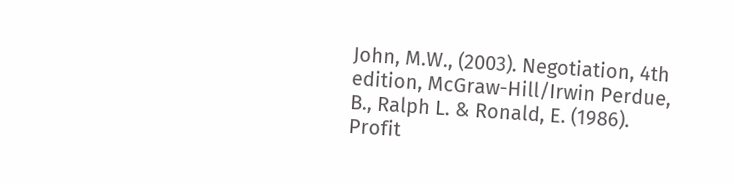John, M.W., (2003). Negotiation, 4th edition, McGraw-Hill/Irwin Perdue, B., Ralph L. & Ronald, E. (1986). Profit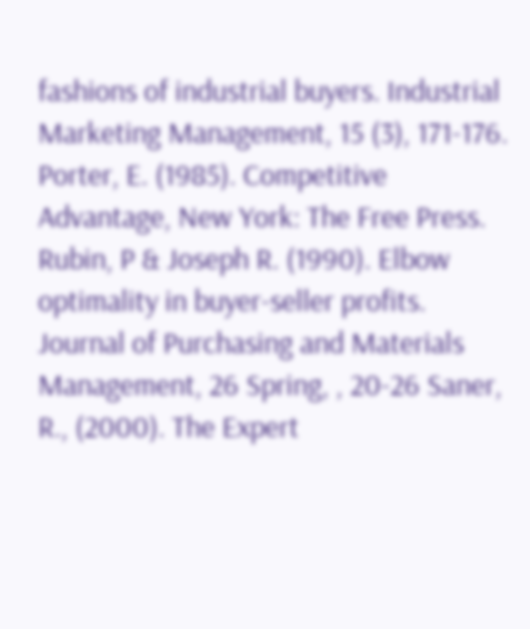fashions of industrial buyers. Industrial Marketing Management, 15 (3), 171-176. Porter, E. (1985). Competitive Advantage, New York: The Free Press. Rubin, P & Joseph R. (1990). Elbow optimality in buyer-seller profits. Journal of Purchasing and Materials Management, 26 Spring, , 20-26 Saner, R., (2000). The Expert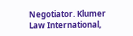Negotiator. Klumer Law International,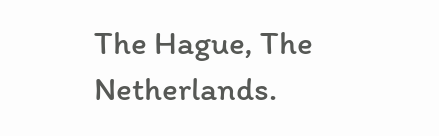The Hague, The Netherlands.